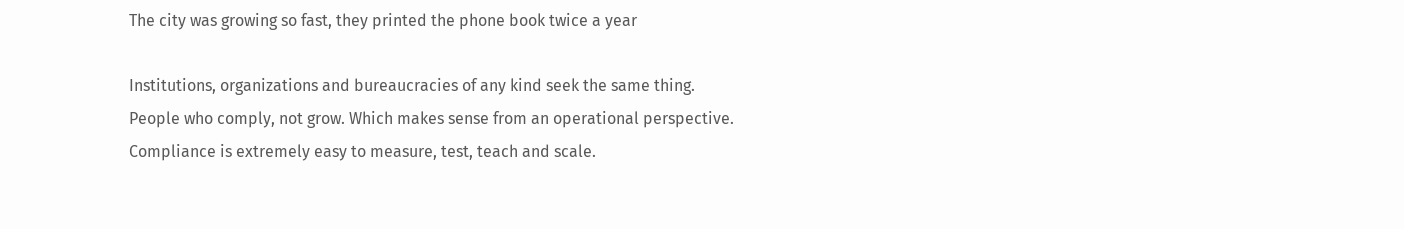The city was growing so fast, they printed the phone book twice a year

Institutions, organizations and bureaucracies of any kind seek the same thing. People who comply, not grow. Which makes sense from an operational perspective. Compliance is extremely easy to measure, test, teach and scale.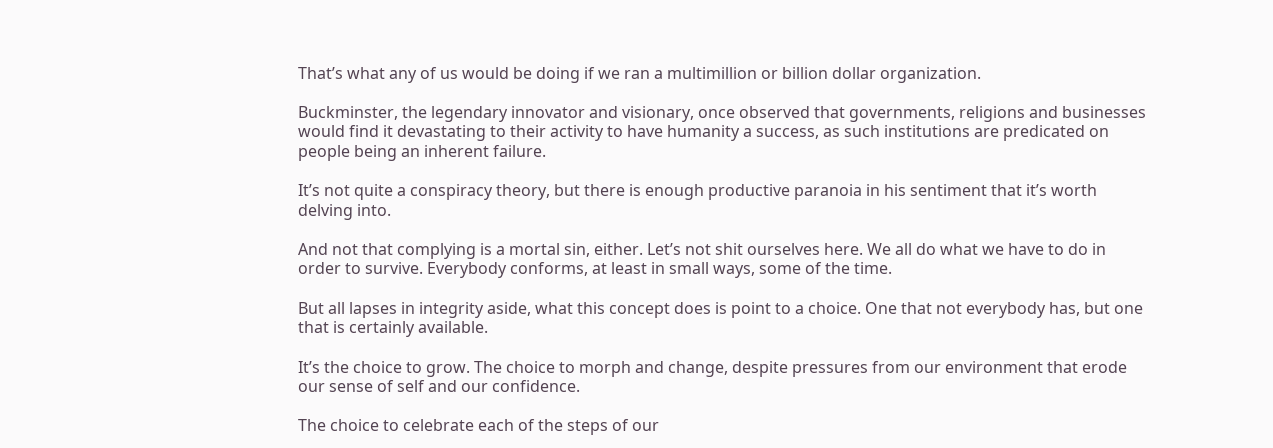That’s what any of us would be doing if we ran a multimillion or billion dollar organization.

Buckminster, the legendary innovator and visionary, once observed that governments, religions and businesses would find it devastating to their activity to have humanity a success, as such institutions are predicated on people being an inherent failure.

It’s not quite a conspiracy theory, but there is enough productive paranoia in his sentiment that it’s worth delving into.

And not that complying is a mortal sin, either. Let’s not shit ourselves here. We all do what we have to do in order to survive. Everybody conforms, at least in small ways, some of the time.

But all lapses in integrity aside, what this concept does is point to a choice. One that not everybody has, but one that is certainly available.

It’s the choice to grow. The choice to morph and change, despite pressures from our environment that erode our sense of self and our confidence.

The choice to celebrate each of the steps of our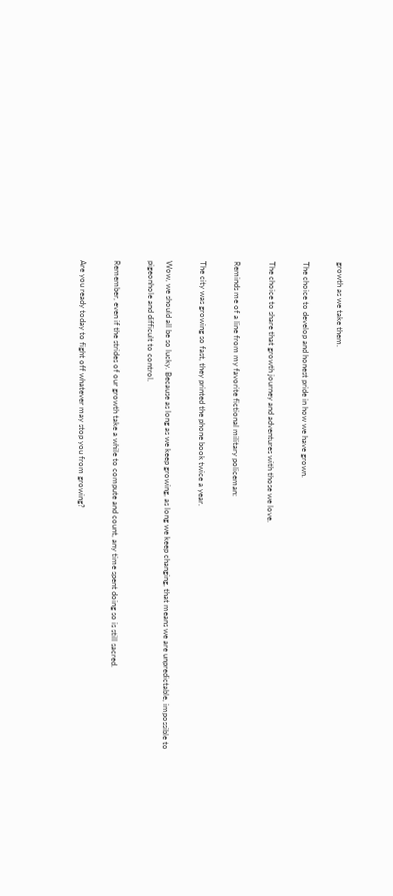growth as we take them.

The choice to develop and honest pride in how we have grown.

The choice to share that growth journey and adventures with those we love.

Reminds me of a line from my favorite fictional military policeman:

The city was growing so fast, they printed the phone book twice a year.

Wow, we should all be so lucky. Because as long as we keep growing, as long we keep changing, that means we are unpredictable, impossible to pigeonhole and difficult to control.

Remember, even if the strides of our growth take a while to compute and count, any time spent doing so is still sacred.

Are you ready today to fight off whatever may stop you from growing?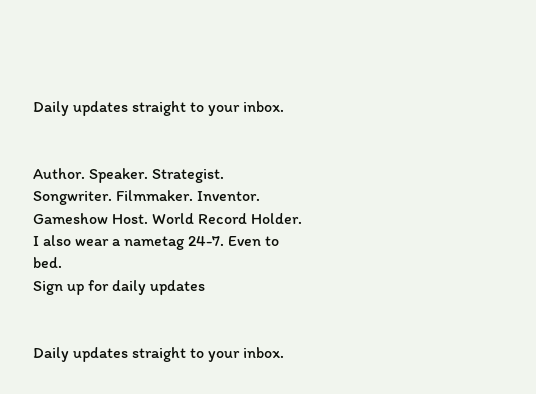Daily updates straight to your inbox.


Author. Speaker. Strategist. Songwriter. Filmmaker. Inventor. Gameshow Host. World Record Holder. I also wear a nametag 24-7. Even to bed.
Sign up for daily updates


Daily updates straight to your inbox.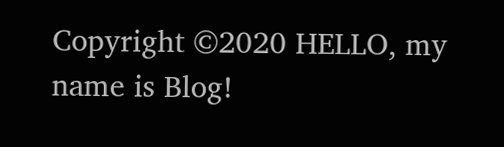Copyright ©2020 HELLO, my name is Blog!